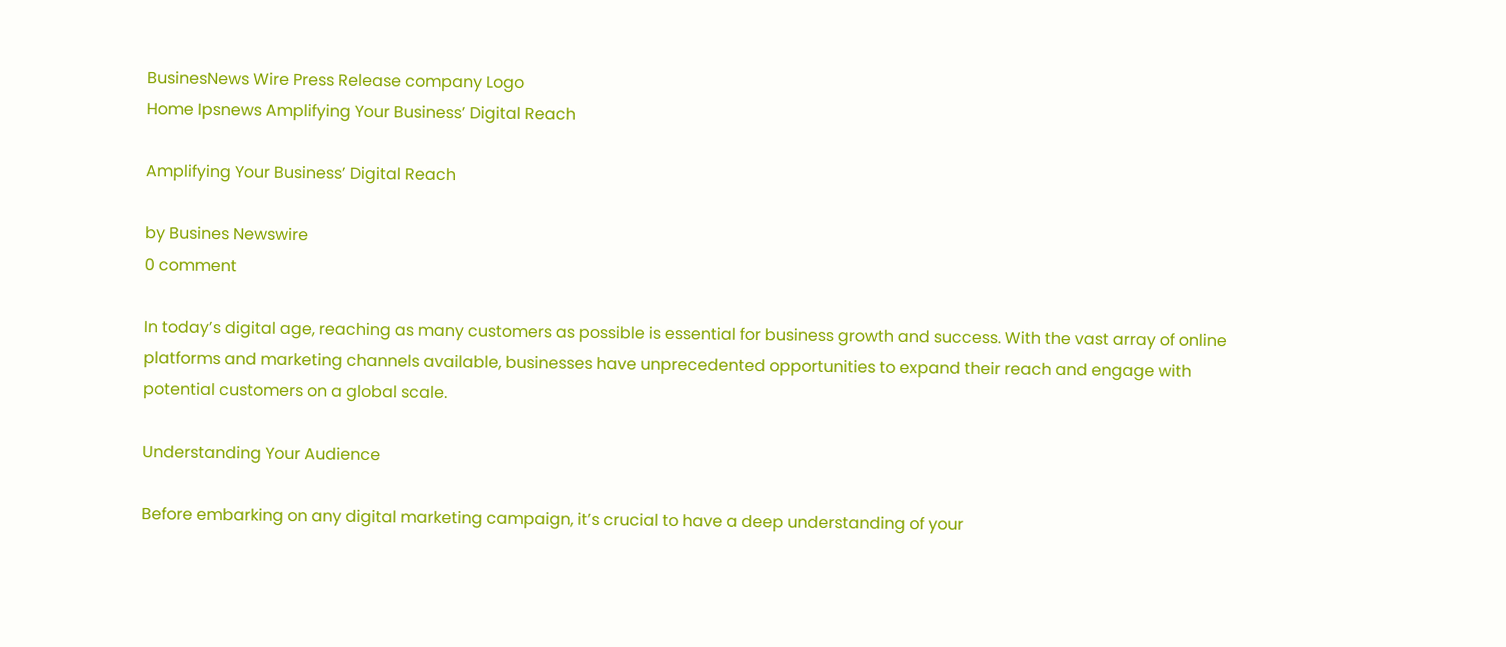BusinesNews Wire Press Release company Logo
Home Ipsnews Amplifying Your Business’ Digital Reach

Amplifying Your Business’ Digital Reach

by Busines Newswire
0 comment

In today’s digital age, reaching as many customers as possible is essential for business growth and success. With the vast array of online platforms and marketing channels available, businesses have unprecedented opportunities to expand their reach and engage with potential customers on a global scale.

Understanding Your Audience

Before embarking on any digital marketing campaign, it’s crucial to have a deep understanding of your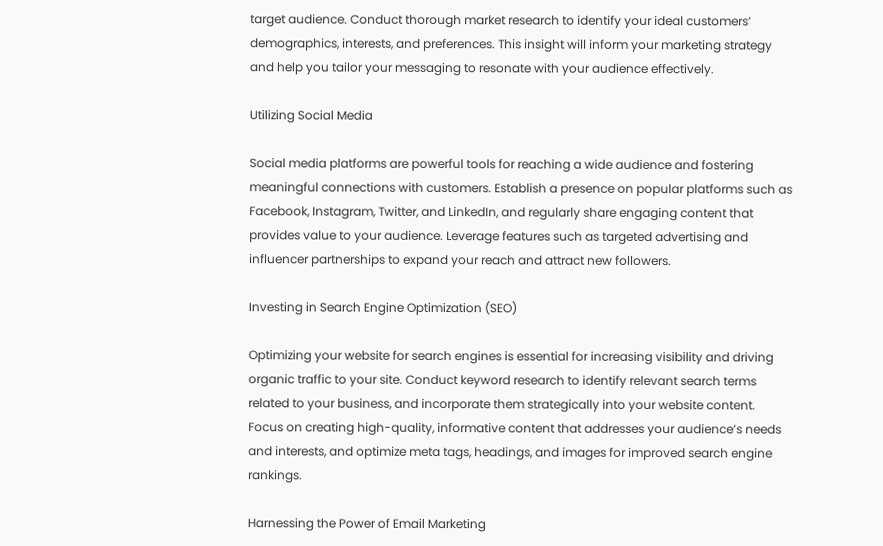target audience. Conduct thorough market research to identify your ideal customers’ demographics, interests, and preferences. This insight will inform your marketing strategy and help you tailor your messaging to resonate with your audience effectively.

Utilizing Social Media

Social media platforms are powerful tools for reaching a wide audience and fostering meaningful connections with customers. Establish a presence on popular platforms such as Facebook, Instagram, Twitter, and LinkedIn, and regularly share engaging content that provides value to your audience. Leverage features such as targeted advertising and influencer partnerships to expand your reach and attract new followers.

Investing in Search Engine Optimization (SEO)

Optimizing your website for search engines is essential for increasing visibility and driving organic traffic to your site. Conduct keyword research to identify relevant search terms related to your business, and incorporate them strategically into your website content. Focus on creating high-quality, informative content that addresses your audience’s needs and interests, and optimize meta tags, headings, and images for improved search engine rankings.

Harnessing the Power of Email Marketing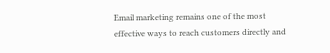Email marketing remains one of the most effective ways to reach customers directly and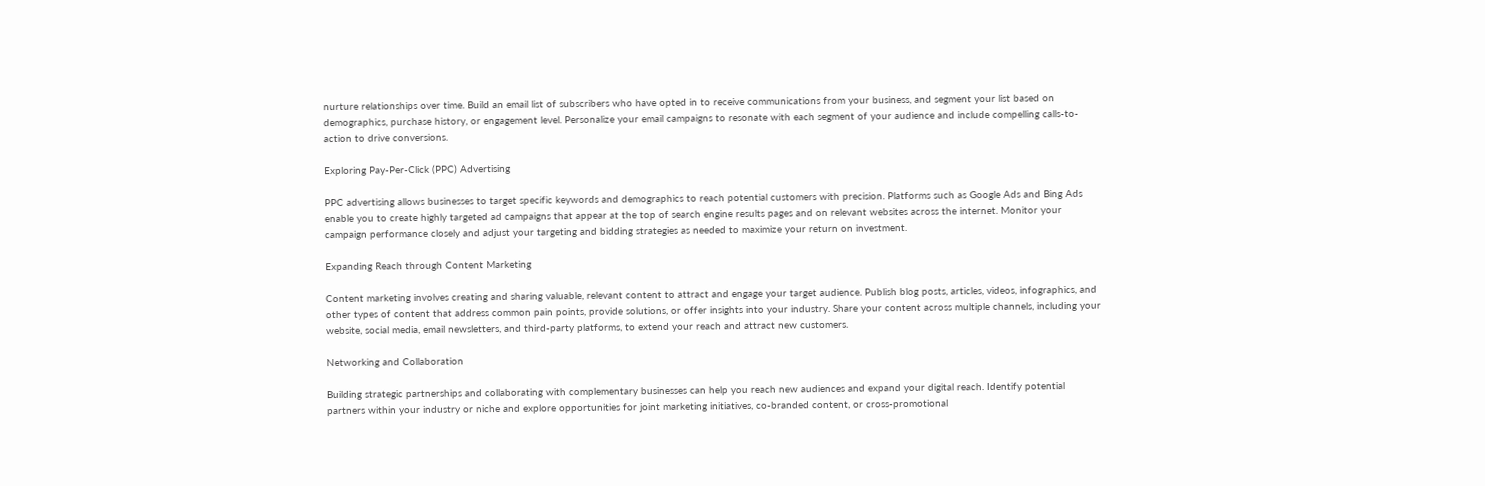nurture relationships over time. Build an email list of subscribers who have opted in to receive communications from your business, and segment your list based on demographics, purchase history, or engagement level. Personalize your email campaigns to resonate with each segment of your audience and include compelling calls-to-action to drive conversions.

Exploring Pay-Per-Click (PPC) Advertising

PPC advertising allows businesses to target specific keywords and demographics to reach potential customers with precision. Platforms such as Google Ads and Bing Ads enable you to create highly targeted ad campaigns that appear at the top of search engine results pages and on relevant websites across the internet. Monitor your campaign performance closely and adjust your targeting and bidding strategies as needed to maximize your return on investment.

Expanding Reach through Content Marketing

Content marketing involves creating and sharing valuable, relevant content to attract and engage your target audience. Publish blog posts, articles, videos, infographics, and other types of content that address common pain points, provide solutions, or offer insights into your industry. Share your content across multiple channels, including your website, social media, email newsletters, and third-party platforms, to extend your reach and attract new customers.

Networking and Collaboration

Building strategic partnerships and collaborating with complementary businesses can help you reach new audiences and expand your digital reach. Identify potential partners within your industry or niche and explore opportunities for joint marketing initiatives, co-branded content, or cross-promotional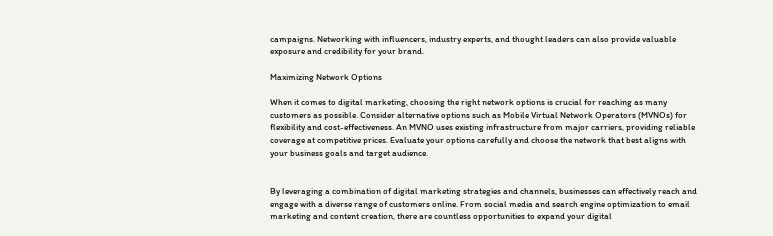campaigns. Networking with influencers, industry experts, and thought leaders can also provide valuable exposure and credibility for your brand.

Maximizing Network Options

When it comes to digital marketing, choosing the right network options is crucial for reaching as many customers as possible. Consider alternative options such as Mobile Virtual Network Operators (MVNOs) for flexibility and cost-effectiveness. An MVNO uses existing infrastructure from major carriers, providing reliable coverage at competitive prices. Evaluate your options carefully and choose the network that best aligns with your business goals and target audience.


By leveraging a combination of digital marketing strategies and channels, businesses can effectively reach and engage with a diverse range of customers online. From social media and search engine optimization to email marketing and content creation, there are countless opportunities to expand your digital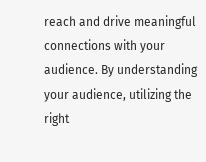reach and drive meaningful connections with your audience. By understanding your audience, utilizing the right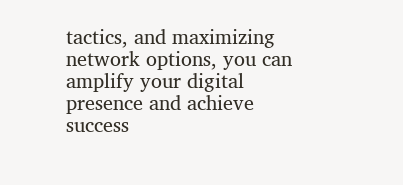tactics, and maximizing network options, you can amplify your digital presence and achieve success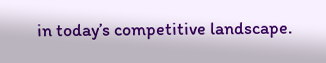in today’s competitive landscape.